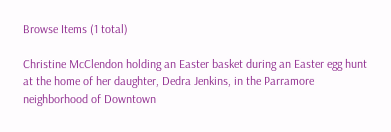Browse Items (1 total)

Christine McClendon holding an Easter basket during an Easter egg hunt at the home of her daughter, Dedra Jenkins, in the Parramore neighborhood of Downtown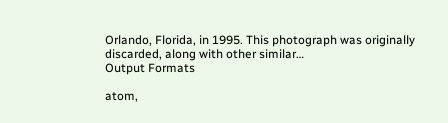Orlando, Florida, in 1995. This photograph was originally discarded, along with other similar…
Output Formats

atom,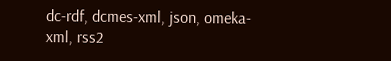dc-rdf, dcmes-xml, json, omeka-xml, rss2